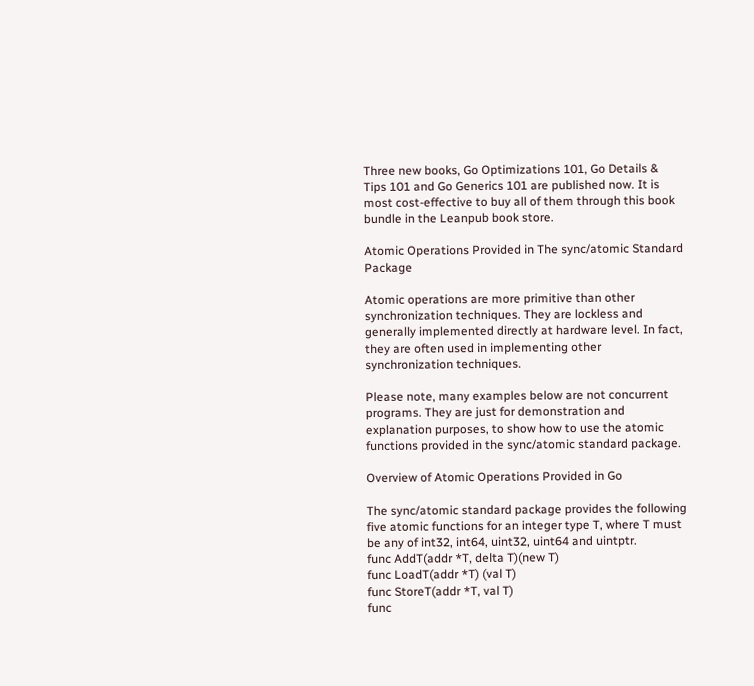Three new books, Go Optimizations 101, Go Details & Tips 101 and Go Generics 101 are published now. It is most cost-effective to buy all of them through this book bundle in the Leanpub book store.

Atomic Operations Provided in The sync/atomic Standard Package

Atomic operations are more primitive than other synchronization techniques. They are lockless and generally implemented directly at hardware level. In fact, they are often used in implementing other synchronization techniques.

Please note, many examples below are not concurrent programs. They are just for demonstration and explanation purposes, to show how to use the atomic functions provided in the sync/atomic standard package.

Overview of Atomic Operations Provided in Go

The sync/atomic standard package provides the following five atomic functions for an integer type T, where T must be any of int32, int64, uint32, uint64 and uintptr.
func AddT(addr *T, delta T)(new T)
func LoadT(addr *T) (val T)
func StoreT(addr *T, val T)
func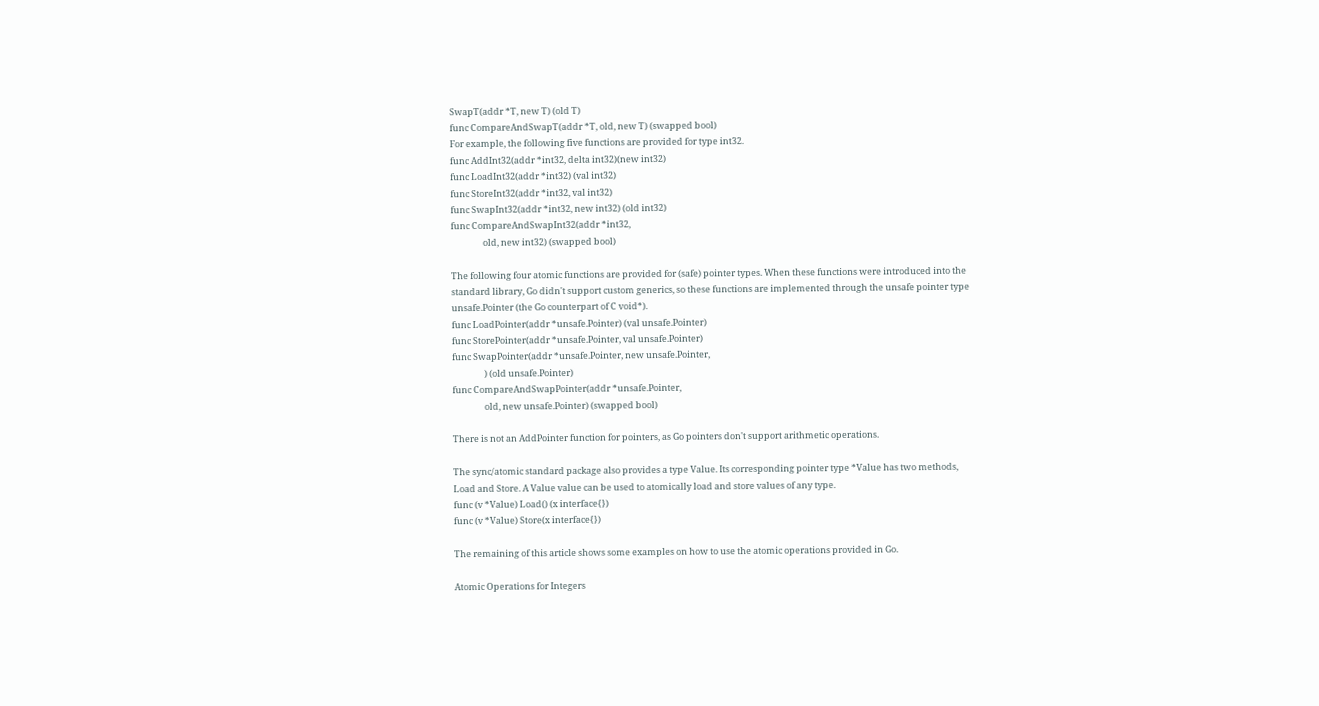SwapT(addr *T, new T) (old T)
func CompareAndSwapT(addr *T, old, new T) (swapped bool)
For example, the following five functions are provided for type int32.
func AddInt32(addr *int32, delta int32)(new int32)
func LoadInt32(addr *int32) (val int32)
func StoreInt32(addr *int32, val int32)
func SwapInt32(addr *int32, new int32) (old int32)
func CompareAndSwapInt32(addr *int32,
                old, new int32) (swapped bool)

The following four atomic functions are provided for (safe) pointer types. When these functions were introduced into the standard library, Go didn't support custom generics, so these functions are implemented through the unsafe pointer type unsafe.Pointer (the Go counterpart of C void*).
func LoadPointer(addr *unsafe.Pointer) (val unsafe.Pointer)
func StorePointer(addr *unsafe.Pointer, val unsafe.Pointer)
func SwapPointer(addr *unsafe.Pointer, new unsafe.Pointer,
                ) (old unsafe.Pointer)
func CompareAndSwapPointer(addr *unsafe.Pointer,
                old, new unsafe.Pointer) (swapped bool)

There is not an AddPointer function for pointers, as Go pointers don't support arithmetic operations.

The sync/atomic standard package also provides a type Value. Its corresponding pointer type *Value has two methods, Load and Store. A Value value can be used to atomically load and store values of any type.
func (v *Value) Load() (x interface{})
func (v *Value) Store(x interface{})

The remaining of this article shows some examples on how to use the atomic operations provided in Go.

Atomic Operations for Integers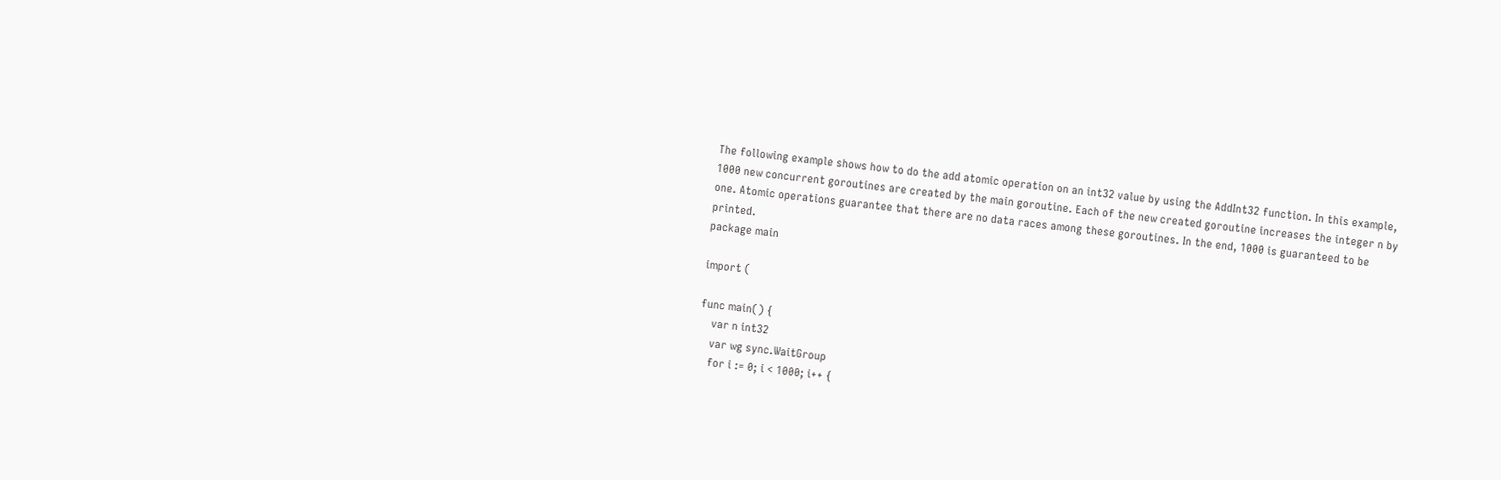The following example shows how to do the add atomic operation on an int32 value by using the AddInt32 function. In this example, 1000 new concurrent goroutines are created by the main goroutine. Each of the new created goroutine increases the integer n by one. Atomic operations guarantee that there are no data races among these goroutines. In the end, 1000 is guaranteed to be printed.
package main

import (

func main() {
    var n int32
    var wg sync.WaitGroup
    for i := 0; i < 1000; i++ {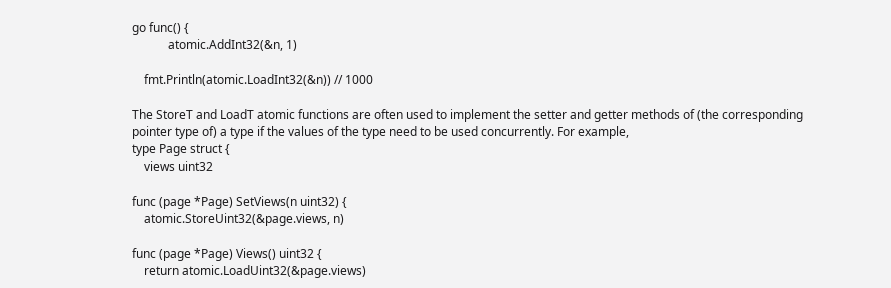go func() {
            atomic.AddInt32(&n, 1)

    fmt.Println(atomic.LoadInt32(&n)) // 1000

The StoreT and LoadT atomic functions are often used to implement the setter and getter methods of (the corresponding pointer type of) a type if the values of the type need to be used concurrently. For example,
type Page struct {
    views uint32

func (page *Page) SetViews(n uint32) {
    atomic.StoreUint32(&page.views, n)

func (page *Page) Views() uint32 {
    return atomic.LoadUint32(&page.views)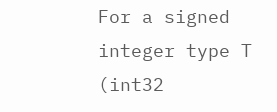For a signed integer type T (int32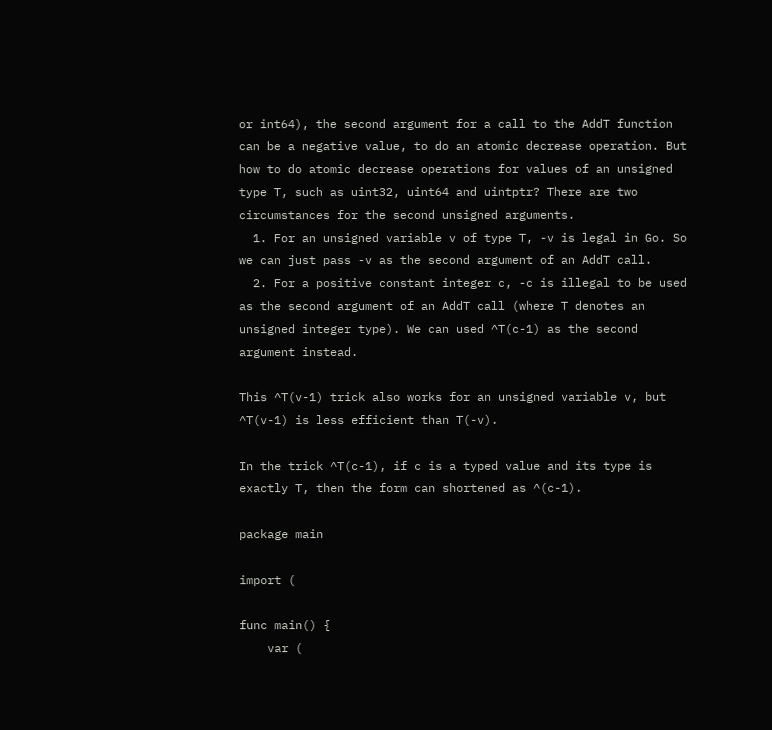or int64), the second argument for a call to the AddT function can be a negative value, to do an atomic decrease operation. But how to do atomic decrease operations for values of an unsigned type T, such as uint32, uint64 and uintptr? There are two circumstances for the second unsigned arguments.
  1. For an unsigned variable v of type T, -v is legal in Go. So we can just pass -v as the second argument of an AddT call.
  2. For a positive constant integer c, -c is illegal to be used as the second argument of an AddT call (where T denotes an unsigned integer type). We can used ^T(c-1) as the second argument instead.

This ^T(v-1) trick also works for an unsigned variable v, but ^T(v-1) is less efficient than T(-v).

In the trick ^T(c-1), if c is a typed value and its type is exactly T, then the form can shortened as ^(c-1).

package main

import (

func main() {
    var (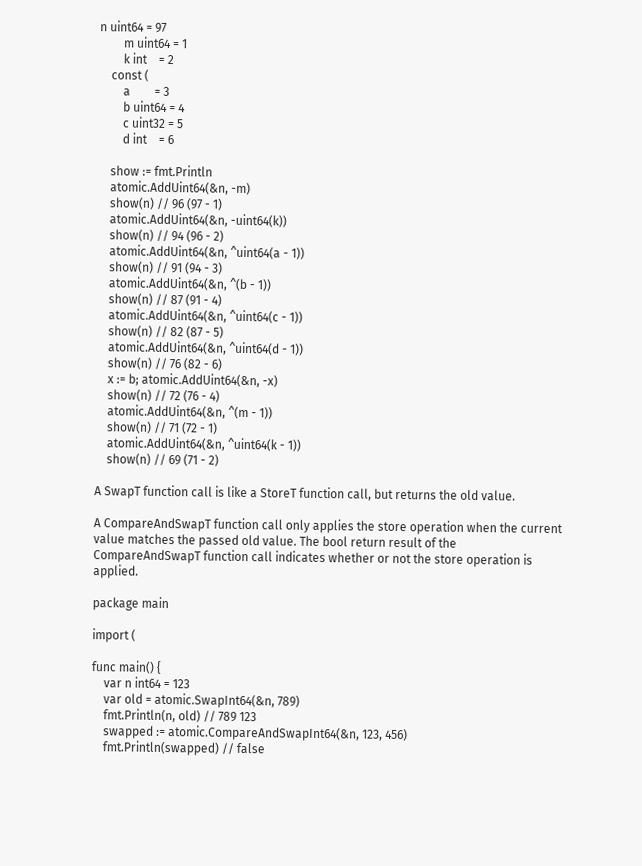n uint64 = 97
        m uint64 = 1
        k int    = 2
    const (
        a        = 3
        b uint64 = 4
        c uint32 = 5
        d int    = 6

    show := fmt.Println
    atomic.AddUint64(&n, -m)
    show(n) // 96 (97 - 1)
    atomic.AddUint64(&n, -uint64(k))
    show(n) // 94 (96 - 2)
    atomic.AddUint64(&n, ^uint64(a - 1))
    show(n) // 91 (94 - 3)
    atomic.AddUint64(&n, ^(b - 1))
    show(n) // 87 (91 - 4)
    atomic.AddUint64(&n, ^uint64(c - 1))
    show(n) // 82 (87 - 5)
    atomic.AddUint64(&n, ^uint64(d - 1))
    show(n) // 76 (82 - 6)
    x := b; atomic.AddUint64(&n, -x)
    show(n) // 72 (76 - 4)
    atomic.AddUint64(&n, ^(m - 1))
    show(n) // 71 (72 - 1)
    atomic.AddUint64(&n, ^uint64(k - 1))
    show(n) // 69 (71 - 2)

A SwapT function call is like a StoreT function call, but returns the old value.

A CompareAndSwapT function call only applies the store operation when the current value matches the passed old value. The bool return result of the CompareAndSwapT function call indicates whether or not the store operation is applied.

package main

import (

func main() {
    var n int64 = 123
    var old = atomic.SwapInt64(&n, 789)
    fmt.Println(n, old) // 789 123
    swapped := atomic.CompareAndSwapInt64(&n, 123, 456)
    fmt.Println(swapped) // false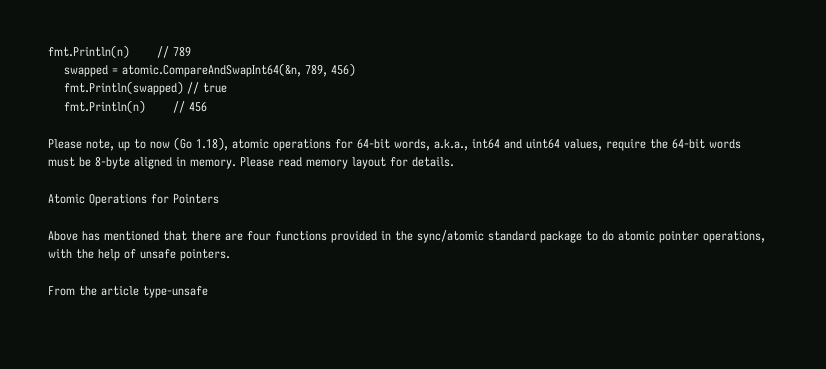fmt.Println(n)       // 789
    swapped = atomic.CompareAndSwapInt64(&n, 789, 456)
    fmt.Println(swapped) // true
    fmt.Println(n)       // 456

Please note, up to now (Go 1.18), atomic operations for 64-bit words, a.k.a., int64 and uint64 values, require the 64-bit words must be 8-byte aligned in memory. Please read memory layout for details.

Atomic Operations for Pointers

Above has mentioned that there are four functions provided in the sync/atomic standard package to do atomic pointer operations, with the help of unsafe pointers.

From the article type-unsafe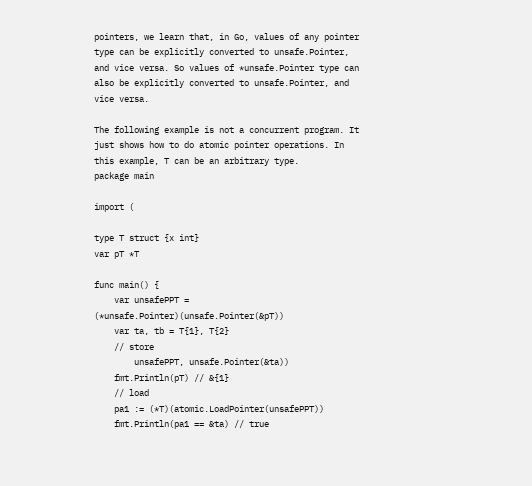pointers, we learn that, in Go, values of any pointer type can be explicitly converted to unsafe.Pointer, and vice versa. So values of *unsafe.Pointer type can also be explicitly converted to unsafe.Pointer, and vice versa.

The following example is not a concurrent program. It just shows how to do atomic pointer operations. In this example, T can be an arbitrary type.
package main

import (

type T struct {x int}
var pT *T

func main() {
    var unsafePPT = (*unsafe.Pointer)(unsafe.Pointer(&pT))
    var ta, tb = T{1}, T{2}
    // store
        unsafePPT, unsafe.Pointer(&ta))
    fmt.Println(pT) // &{1}
    // load
    pa1 := (*T)(atomic.LoadPointer(unsafePPT))
    fmt.Println(pa1 == &ta) // true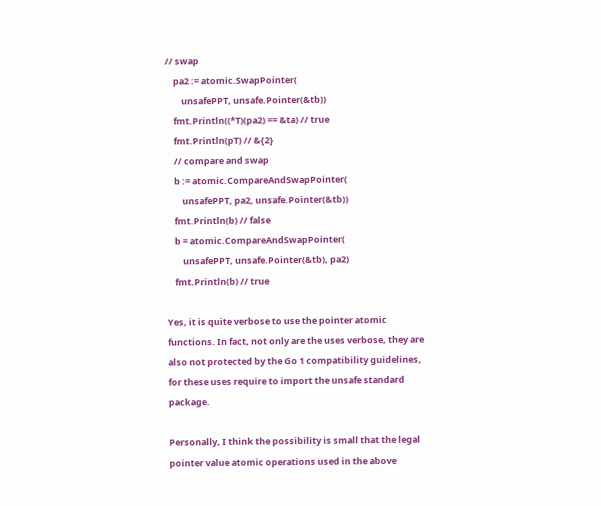// swap
    pa2 := atomic.SwapPointer(
        unsafePPT, unsafe.Pointer(&tb))
    fmt.Println((*T)(pa2) == &ta) // true
    fmt.Println(pT) // &{2}
    // compare and swap
    b := atomic.CompareAndSwapPointer(
        unsafePPT, pa2, unsafe.Pointer(&tb))
    fmt.Println(b) // false
    b = atomic.CompareAndSwapPointer(
        unsafePPT, unsafe.Pointer(&tb), pa2)
    fmt.Println(b) // true

Yes, it is quite verbose to use the pointer atomic functions. In fact, not only are the uses verbose, they are also not protected by the Go 1 compatibility guidelines, for these uses require to import the unsafe standard package.

Personally, I think the possibility is small that the legal pointer value atomic operations used in the above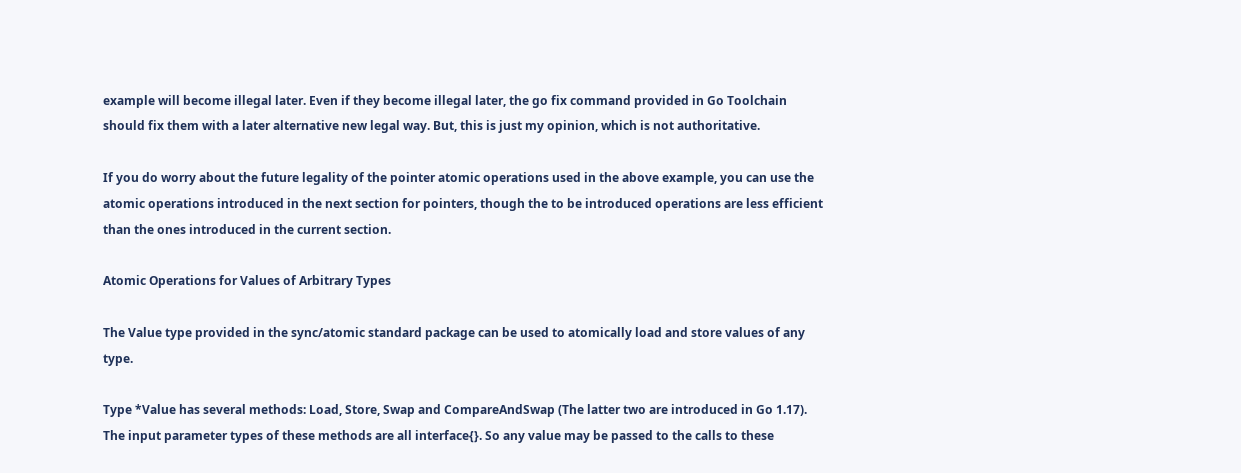example will become illegal later. Even if they become illegal later, the go fix command provided in Go Toolchain should fix them with a later alternative new legal way. But, this is just my opinion, which is not authoritative.

If you do worry about the future legality of the pointer atomic operations used in the above example, you can use the atomic operations introduced in the next section for pointers, though the to be introduced operations are less efficient than the ones introduced in the current section.

Atomic Operations for Values of Arbitrary Types

The Value type provided in the sync/atomic standard package can be used to atomically load and store values of any type.

Type *Value has several methods: Load, Store, Swap and CompareAndSwap (The latter two are introduced in Go 1.17). The input parameter types of these methods are all interface{}. So any value may be passed to the calls to these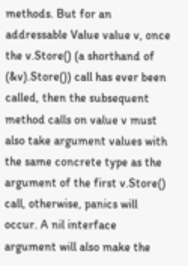methods. But for an addressable Value value v, once the v.Store() (a shorthand of (&v).Store()) call has ever been called, then the subsequent method calls on value v must also take argument values with the same concrete type as the argument of the first v.Store() call, otherwise, panics will occur. A nil interface argument will also make the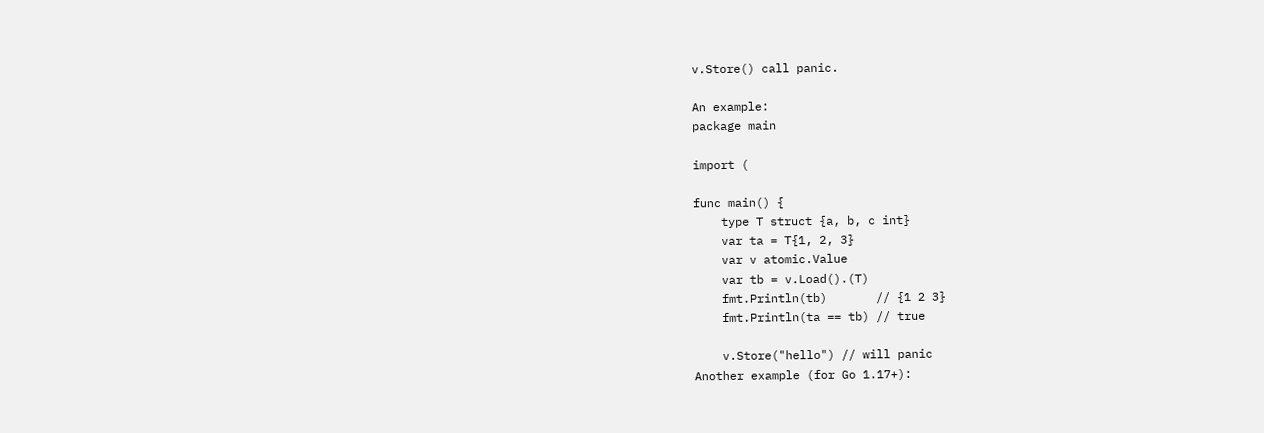v.Store() call panic.

An example:
package main

import (

func main() {
    type T struct {a, b, c int}
    var ta = T{1, 2, 3}
    var v atomic.Value
    var tb = v.Load().(T)
    fmt.Println(tb)       // {1 2 3}
    fmt.Println(ta == tb) // true

    v.Store("hello") // will panic
Another example (for Go 1.17+):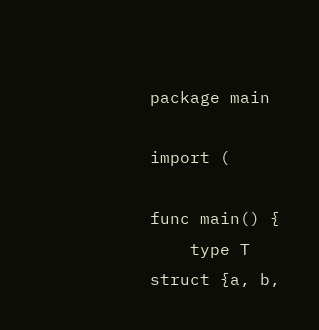package main

import (

func main() {
    type T struct {a, b,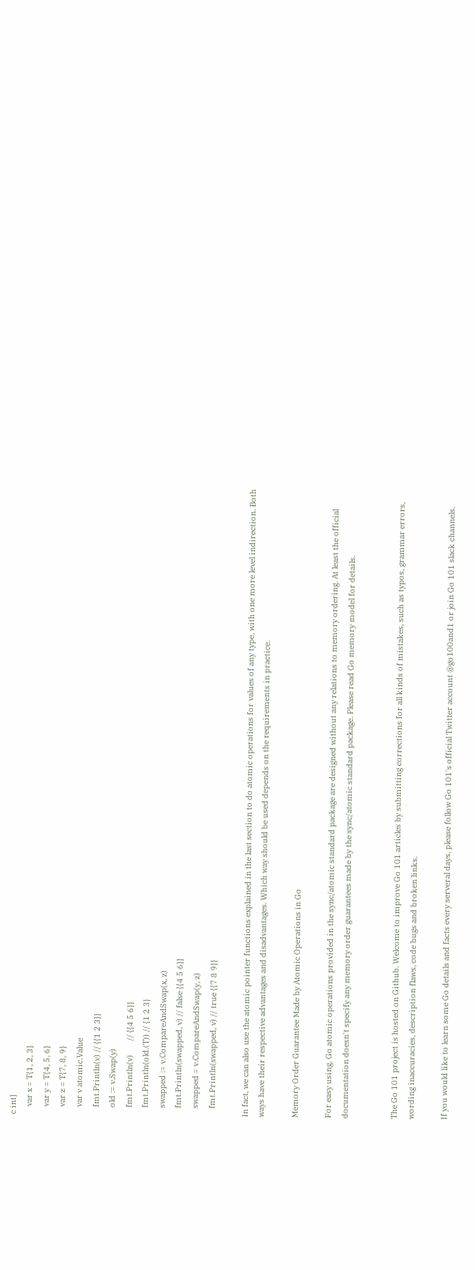c int}
    var x = T{1, 2, 3}
    var y = T{4, 5, 6}
    var z = T{7, 8, 9}
    var v atomic.Value
    fmt.Println(v) // {{1 2 3}}
    old := v.Swap(y)
    fmt.Println(v)       // {{4 5 6}}
    fmt.Println(old.(T)) // {1 2 3}
    swapped := v.CompareAndSwap(x, z)
    fmt.Println(swapped, v) // false {{4 5 6}}
    swapped = v.CompareAndSwap(y, z)
    fmt.Println(swapped, v) // true {{7 8 9}}

In fact, we can also use the atomic pointer functions explained in the last section to do atomic operations for values of any type, with one more level indirection. Both ways have their respective advantages and disadvantages. Which way should be used depends on the requirements in practice.

Memory Order Guarantee Made by Atomic Operations in Go

For easy using, Go atomic operations provided in the sync/atomic standard package are designed without any relations to memory ordering. At least the official documentation doesn't specify any memory order guarantees made by the sync/atomic standard package. Please read Go memory model for details.


The Go 101 project is hosted on Github. Welcome to improve Go 101 articles by submitting corrections for all kinds of mistakes, such as typos, grammar errors, wording inaccuracies, description flaws, code bugs and broken links.

If you would like to learn some Go details and facts every serveral days, please follow Go 101's official Twitter account @go100and1 or join Go 101 slack channels.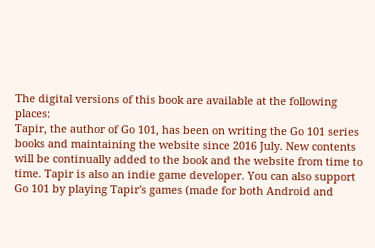The digital versions of this book are available at the following places:
Tapir, the author of Go 101, has been on writing the Go 101 series books and maintaining the website since 2016 July. New contents will be continually added to the book and the website from time to time. Tapir is also an indie game developer. You can also support Go 101 by playing Tapir's games (made for both Android and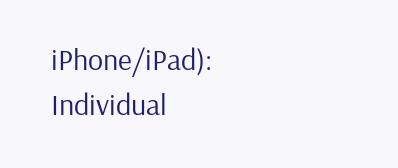iPhone/iPad):
Individual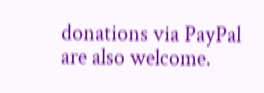donations via PayPal are also welcome.